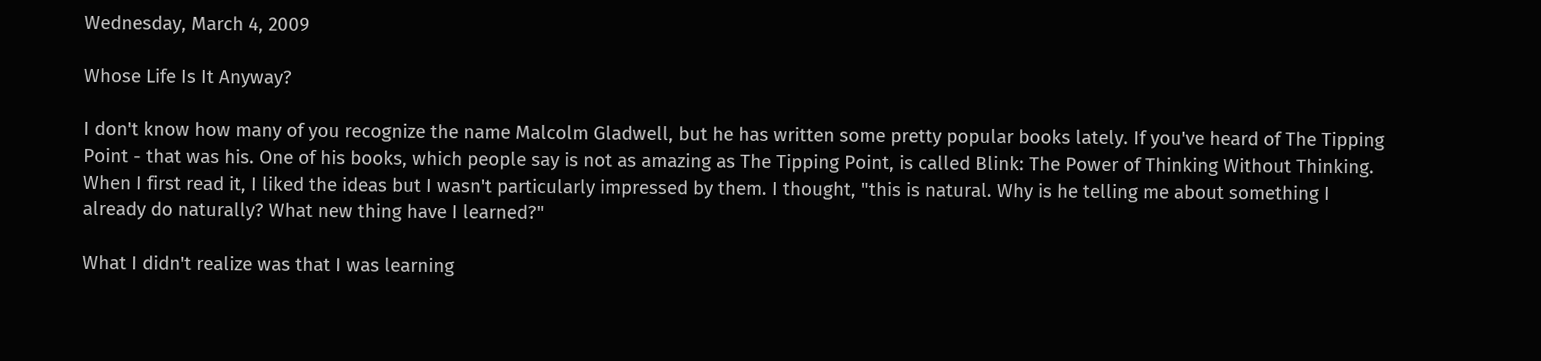Wednesday, March 4, 2009

Whose Life Is It Anyway?

I don't know how many of you recognize the name Malcolm Gladwell, but he has written some pretty popular books lately. If you've heard of The Tipping Point - that was his. One of his books, which people say is not as amazing as The Tipping Point, is called Blink: The Power of Thinking Without Thinking. When I first read it, I liked the ideas but I wasn't particularly impressed by them. I thought, "this is natural. Why is he telling me about something I already do naturally? What new thing have I learned?"

What I didn't realize was that I was learning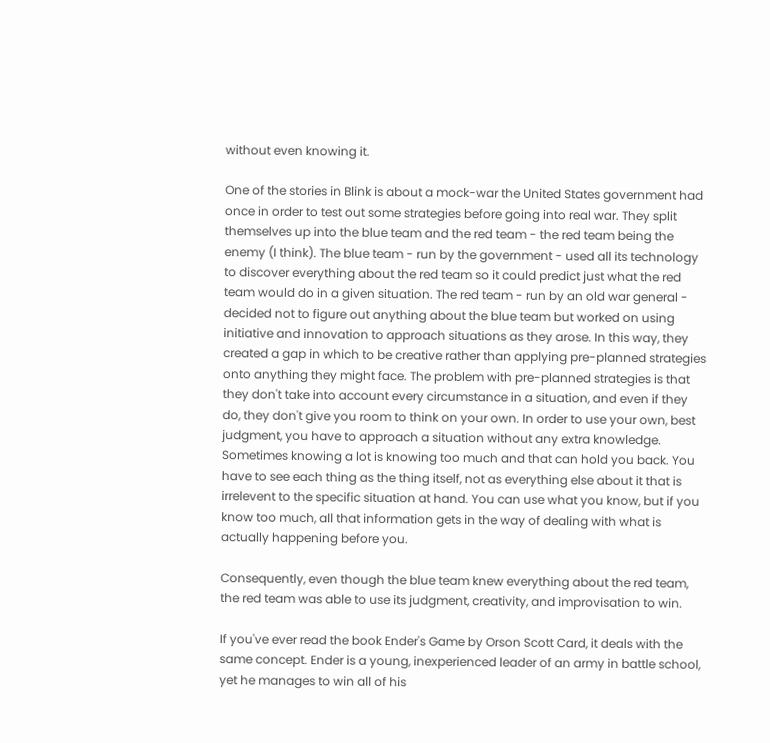without even knowing it.

One of the stories in Blink is about a mock-war the United States government had once in order to test out some strategies before going into real war. They split themselves up into the blue team and the red team - the red team being the enemy (I think). The blue team - run by the government - used all its technology to discover everything about the red team so it could predict just what the red team would do in a given situation. The red team - run by an old war general - decided not to figure out anything about the blue team but worked on using initiative and innovation to approach situations as they arose. In this way, they created a gap in which to be creative rather than applying pre-planned strategies onto anything they might face. The problem with pre-planned strategies is that they don't take into account every circumstance in a situation, and even if they do, they don't give you room to think on your own. In order to use your own, best judgment, you have to approach a situation without any extra knowledge. Sometimes knowing a lot is knowing too much and that can hold you back. You have to see each thing as the thing itself, not as everything else about it that is irrelevent to the specific situation at hand. You can use what you know, but if you know too much, all that information gets in the way of dealing with what is actually happening before you.

Consequently, even though the blue team knew everything about the red team, the red team was able to use its judgment, creativity, and improvisation to win.

If you've ever read the book Ender's Game by Orson Scott Card, it deals with the same concept. Ender is a young, inexperienced leader of an army in battle school, yet he manages to win all of his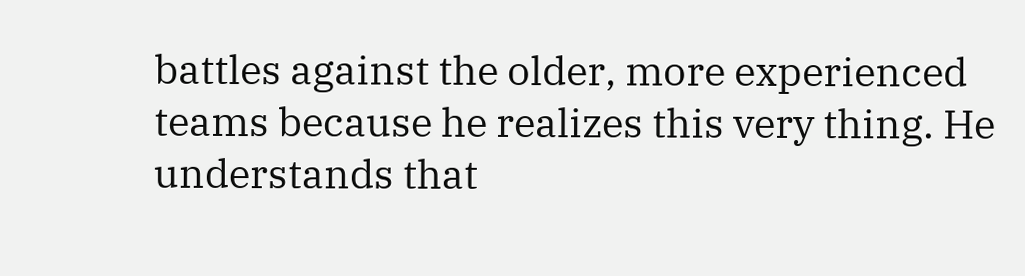battles against the older, more experienced teams because he realizes this very thing. He understands that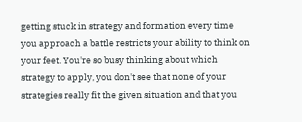getting stuck in strategy and formation every time you approach a battle restricts your ability to think on your feet. You're so busy thinking about which strategy to apply, you don't see that none of your strategies really fit the given situation and that you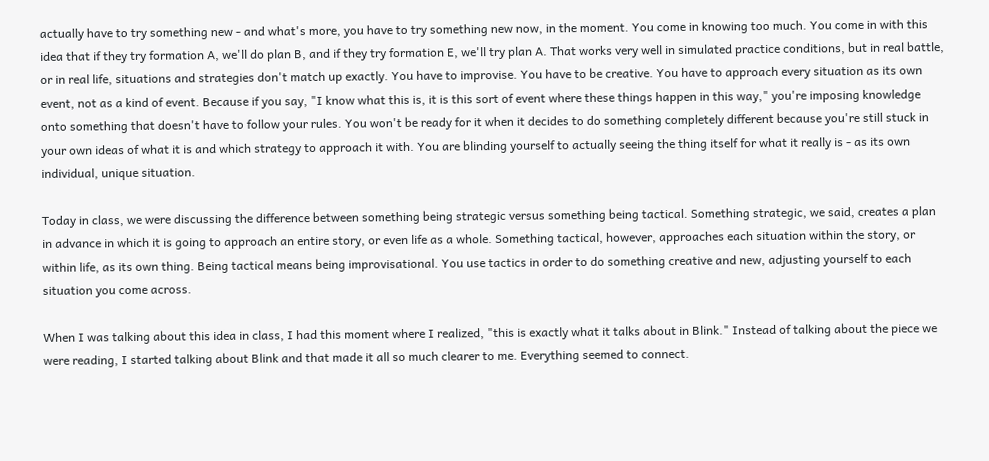actually have to try something new - and what's more, you have to try something new now, in the moment. You come in knowing too much. You come in with this idea that if they try formation A, we'll do plan B, and if they try formation E, we'll try plan A. That works very well in simulated practice conditions, but in real battle, or in real life, situations and strategies don't match up exactly. You have to improvise. You have to be creative. You have to approach every situation as its own event, not as a kind of event. Because if you say, "I know what this is, it is this sort of event where these things happen in this way," you're imposing knowledge onto something that doesn't have to follow your rules. You won't be ready for it when it decides to do something completely different because you're still stuck in your own ideas of what it is and which strategy to approach it with. You are blinding yourself to actually seeing the thing itself for what it really is - as its own individual, unique situation.

Today in class, we were discussing the difference between something being strategic versus something being tactical. Something strategic, we said, creates a plan in advance in which it is going to approach an entire story, or even life as a whole. Something tactical, however, approaches each situation within the story, or within life, as its own thing. Being tactical means being improvisational. You use tactics in order to do something creative and new, adjusting yourself to each situation you come across.

When I was talking about this idea in class, I had this moment where I realized, "this is exactly what it talks about in Blink." Instead of talking about the piece we were reading, I started talking about Blink and that made it all so much clearer to me. Everything seemed to connect.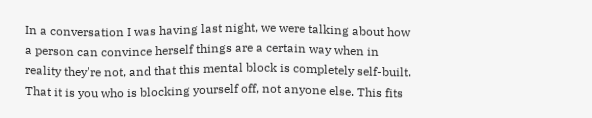In a conversation I was having last night, we were talking about how a person can convince herself things are a certain way when in reality they're not, and that this mental block is completely self-built. That it is you who is blocking yourself off, not anyone else. This fits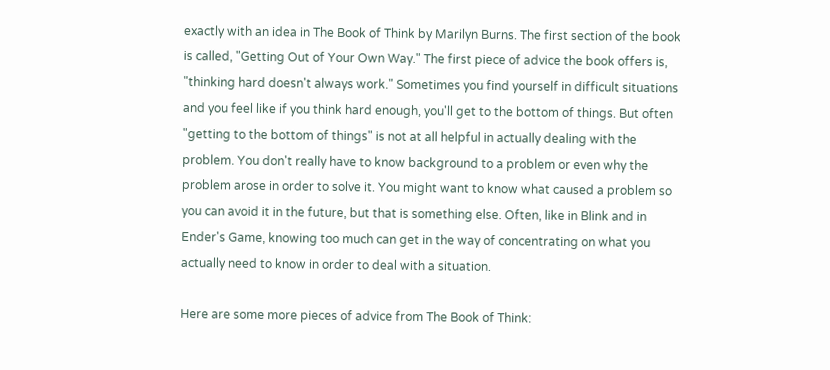exactly with an idea in The Book of Think by Marilyn Burns. The first section of the book is called, "Getting Out of Your Own Way." The first piece of advice the book offers is, "thinking hard doesn't always work." Sometimes you find yourself in difficult situations and you feel like if you think hard enough, you'll get to the bottom of things. But often "getting to the bottom of things" is not at all helpful in actually dealing with the problem. You don't really have to know background to a problem or even why the problem arose in order to solve it. You might want to know what caused a problem so you can avoid it in the future, but that is something else. Often, like in Blink and in Ender's Game, knowing too much can get in the way of concentrating on what you actually need to know in order to deal with a situation.

Here are some more pieces of advice from The Book of Think: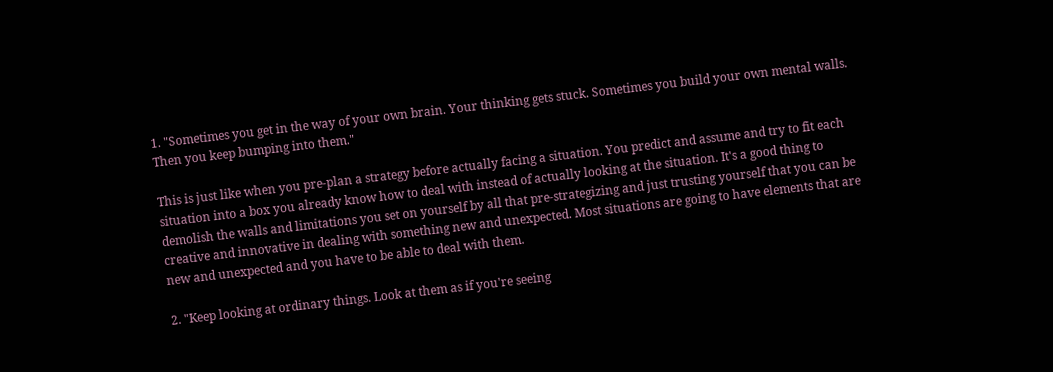1. "Sometimes you get in the way of your own brain. Your thinking gets stuck. Sometimes you build your own mental walls. Then you keep bumping into them."

This is just like when you pre-plan a strategy before actually facing a situation. You predict and assume and try to fit each situation into a box you already know how to deal with instead of actually looking at the situation. It's a good thing to demolish the walls and limitations you set on yourself by all that pre-strategizing and just trusting yourself that you can be creative and innovative in dealing with something new and unexpected. Most situations are going to have elements that are new and unexpected and you have to be able to deal with them.

2. "Keep looking at ordinary things. Look at them as if you're seeing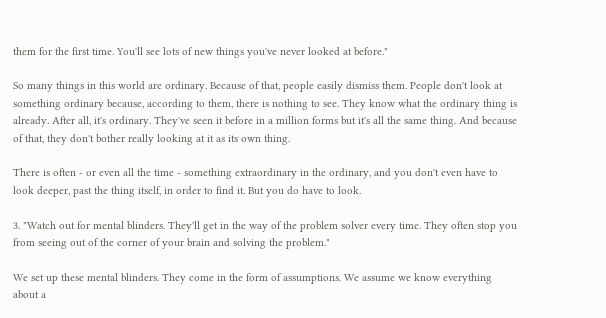them for the first time. You'll see lots of new things you've never looked at before."

So many things in this world are ordinary. Because of that, people easily dismiss them. People don't look at something ordinary because, according to them, there is nothing to see. They know what the ordinary thing is already. After all, it's ordinary. They've seen it before in a million forms but it's all the same thing. And because of that, they don't bother really looking at it as its own thing.

There is often - or even all the time - something extraordinary in the ordinary, and you don't even have to look deeper, past the thing itself, in order to find it. But you do have to look.

3. "Watch out for mental blinders. They'll get in the way of the problem solver every time. They often stop you from seeing out of the corner of your brain and solving the problem."

We set up these mental blinders. They come in the form of assumptions. We assume we know everything about a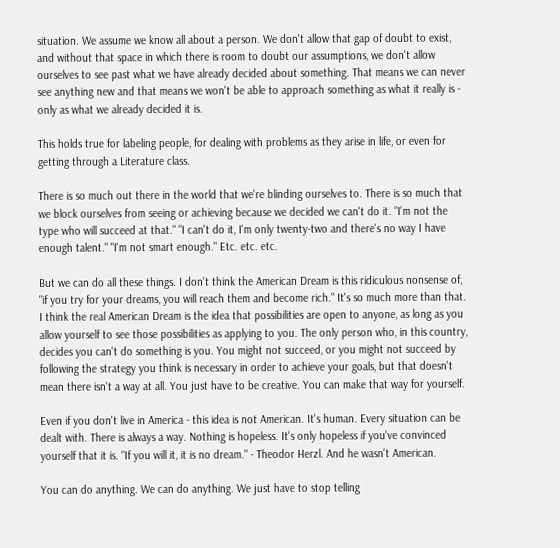situation. We assume we know all about a person. We don't allow that gap of doubt to exist, and without that space in which there is room to doubt our assumptions, we don't allow ourselves to see past what we have already decided about something. That means we can never see anything new and that means we won't be able to approach something as what it really is - only as what we already decided it is.

This holds true for labeling people, for dealing with problems as they arise in life, or even for getting through a Literature class.

There is so much out there in the world that we're blinding ourselves to. There is so much that we block ourselves from seeing or achieving because we decided we can't do it. "I'm not the type who will succeed at that." "I can't do it, I'm only twenty-two and there's no way I have enough talent." "I'm not smart enough." Etc. etc. etc.

But we can do all these things. I don't think the American Dream is this ridiculous nonsense of, "if you try for your dreams, you will reach them and become rich." It's so much more than that. I think the real American Dream is the idea that possibilities are open to anyone, as long as you allow yourself to see those possibilities as applying to you. The only person who, in this country, decides you can't do something is you. You might not succeed, or you might not succeed by following the strategy you think is necessary in order to achieve your goals, but that doesn't mean there isn't a way at all. You just have to be creative. You can make that way for yourself.

Even if you don't live in America - this idea is not American. It's human. Every situation can be dealt with. There is always a way. Nothing is hopeless. It's only hopeless if you've convinced yourself that it is. "If you will it, it is no dream." - Theodor Herzl. And he wasn't American.

You can do anything. We can do anything. We just have to stop telling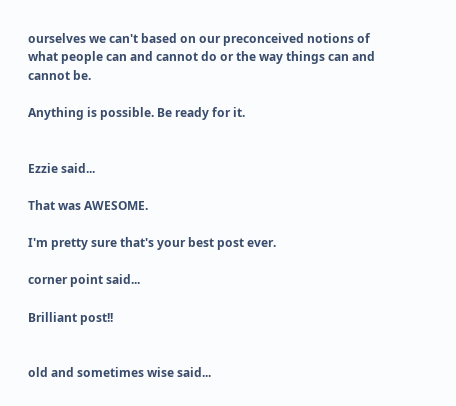ourselves we can't based on our preconceived notions of what people can and cannot do or the way things can and cannot be.

Anything is possible. Be ready for it.


Ezzie said...

That was AWESOME.

I'm pretty sure that's your best post ever.

corner point said...

Brilliant post!!


old and sometimes wise said...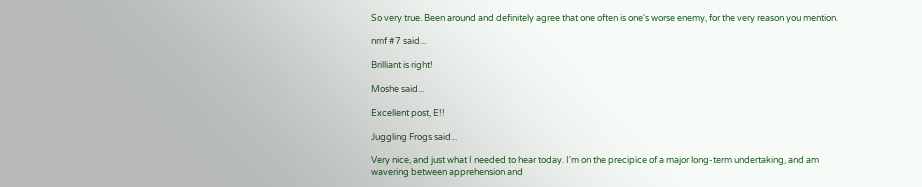So very true. Been around and definitely agree that one often is one's worse enemy, for the very reason you mention.

nmf #7 said...

Brilliant is right!

Moshe said...

Excellent post, E!!

Juggling Frogs said...

Very nice, and just what I needed to hear today. I'm on the precipice of a major long-term undertaking, and am wavering between apprehension and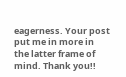eagerness. Your post put me in more in the latter frame of mind. Thank you!!